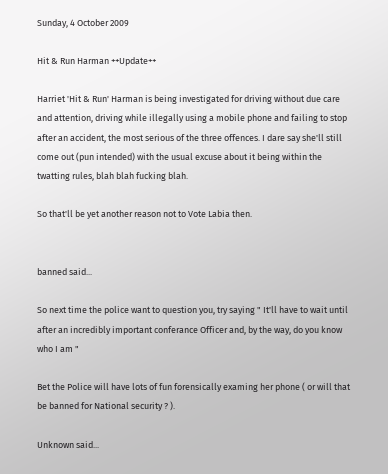Sunday, 4 October 2009

Hit & Run Harman ++Update++

Harriet 'Hit & Run' Harman is being investigated for driving without due care and attention, driving while illegally using a mobile phone and failing to stop after an accident, the most serious of the three offences. I dare say she'll still come out (pun intended) with the usual excuse about it being within the twatting rules, blah blah fucking blah.

So that'll be yet another reason not to Vote Labia then.


banned said...

So next time the police want to question you, try saying " It'll have to wait until after an incredibly important conferance Officer and, by the way, do you know who I am "

Bet the Police will have lots of fun forensically examing her phone ( or will that be banned for National security ? ).

Unknown said...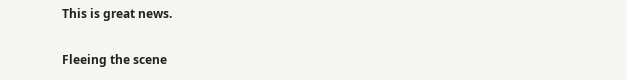This is great news.

Fleeing the scene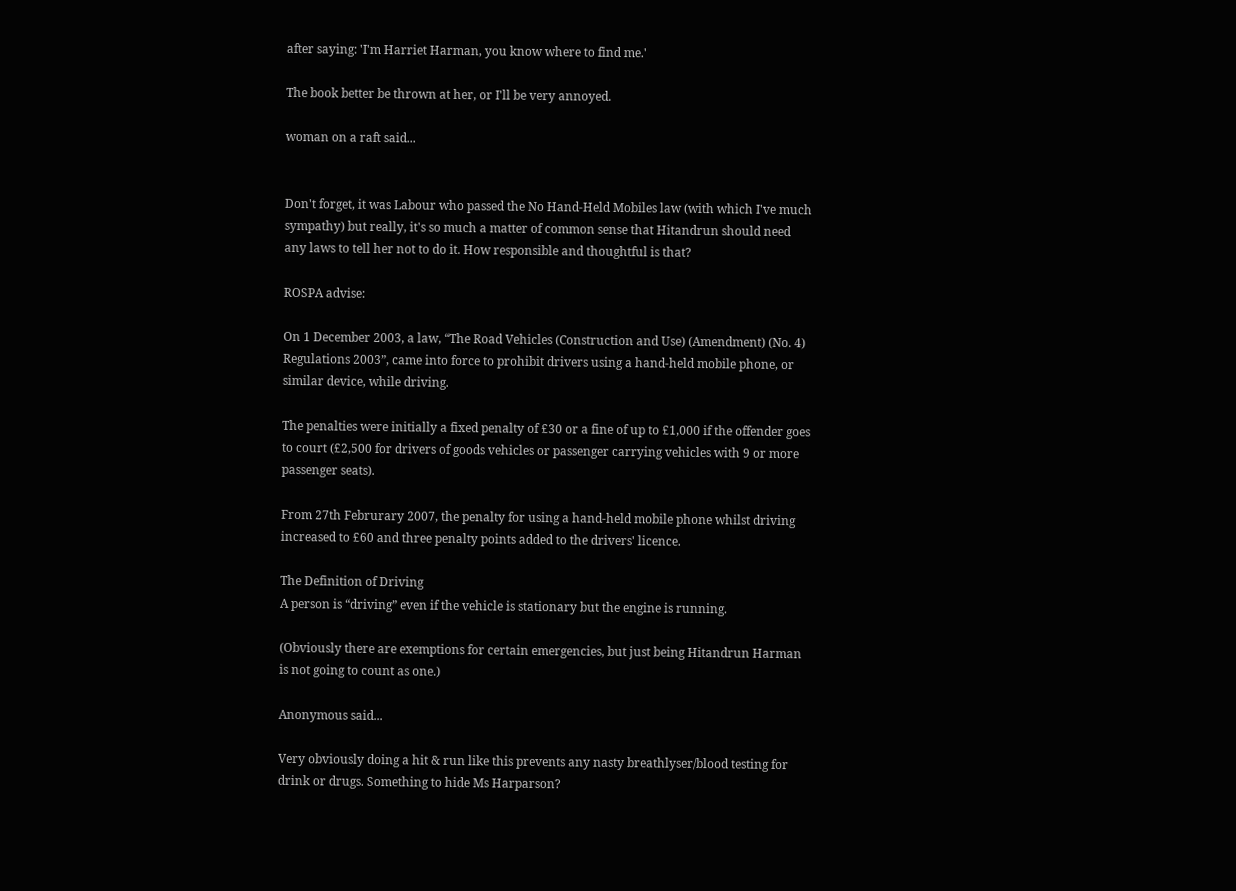after saying: 'I'm Harriet Harman, you know where to find me.'

The book better be thrown at her, or I'll be very annoyed.

woman on a raft said...


Don't forget, it was Labour who passed the No Hand-Held Mobiles law (with which I've much sympathy) but really, it's so much a matter of common sense that Hitandrun should need any laws to tell her not to do it. How responsible and thoughtful is that?

ROSPA advise:

On 1 December 2003, a law, “The Road Vehicles (Construction and Use) (Amendment) (No. 4) Regulations 2003”, came into force to prohibit drivers using a hand-held mobile phone, or similar device, while driving.

The penalties were initially a fixed penalty of £30 or a fine of up to £1,000 if the offender goes to court (£2,500 for drivers of goods vehicles or passenger carrying vehicles with 9 or more passenger seats).

From 27th Februrary 2007, the penalty for using a hand-held mobile phone whilst driving increased to £60 and three penalty points added to the drivers' licence.

The Definition of Driving
A person is “driving” even if the vehicle is stationary but the engine is running.

(Obviously there are exemptions for certain emergencies, but just being Hitandrun Harman is not going to count as one.)

Anonymous said...

Very obviously doing a hit & run like this prevents any nasty breathlyser/blood testing for drink or drugs. Something to hide Ms Harparson?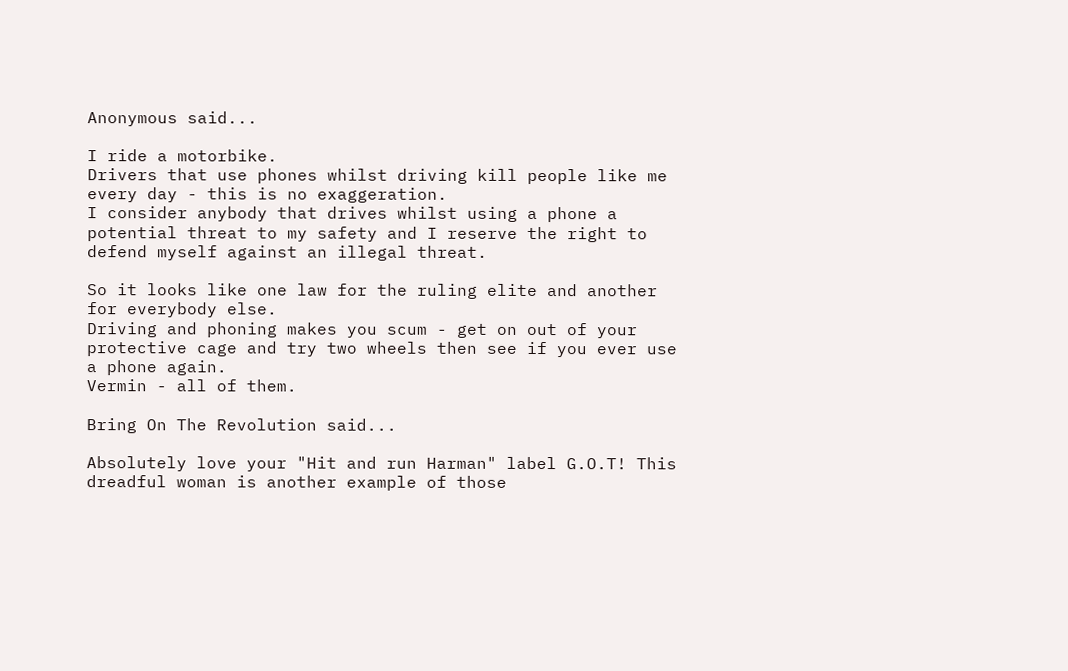Anonymous said...

I ride a motorbike.
Drivers that use phones whilst driving kill people like me every day - this is no exaggeration.
I consider anybody that drives whilst using a phone a potential threat to my safety and I reserve the right to defend myself against an illegal threat.

So it looks like one law for the ruling elite and another for everybody else.
Driving and phoning makes you scum - get on out of your protective cage and try two wheels then see if you ever use a phone again.
Vermin - all of them.

Bring On The Revolution said...

Absolutely love your "Hit and run Harman" label G.O.T! This dreadful woman is another example of those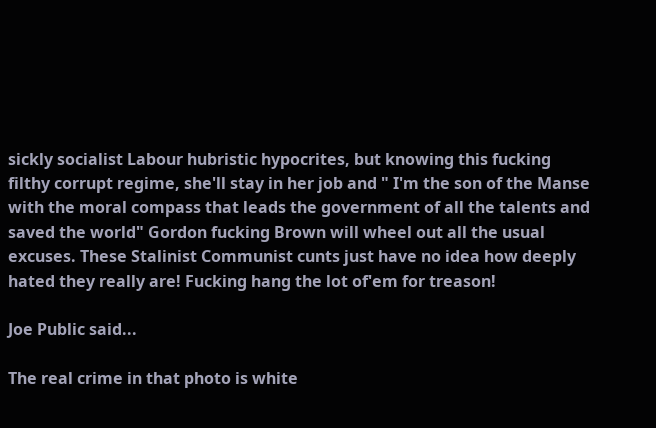sickly socialist Labour hubristic hypocrites, but knowing this fucking filthy corrupt regime, she'll stay in her job and " I'm the son of the Manse with the moral compass that leads the government of all the talents and saved the world" Gordon fucking Brown will wheel out all the usual excuses. These Stalinist Communist cunts just have no idea how deeply hated they really are! Fucking hang the lot of'em for treason!

Joe Public said...

The real crime in that photo is white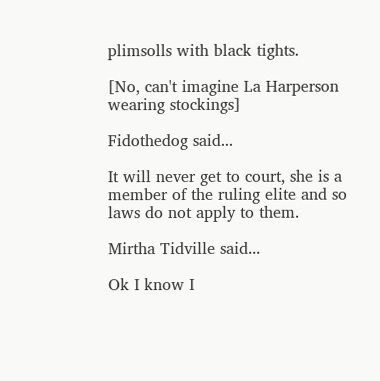plimsolls with black tights.

[No, can't imagine La Harperson wearing stockings]

Fidothedog said...

It will never get to court, she is a member of the ruling elite and so laws do not apply to them.

Mirtha Tidville said...

Ok I know I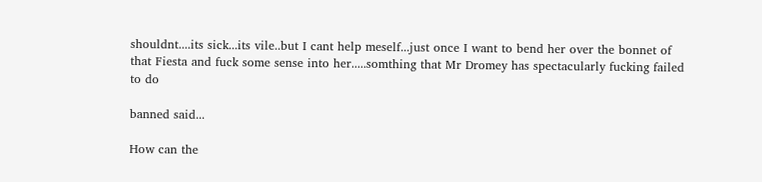shouldnt....its sick...its vile..but I cant help meself...just once I want to bend her over the bonnet of that Fiesta and fuck some sense into her.....somthing that Mr Dromey has spectacularly fucking failed to do

banned said...

How can the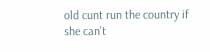old cunt run the country if she can't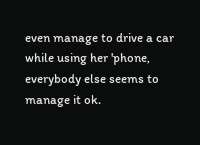even manage to drive a car while using her 'phone, everybody else seems to manage it ok.